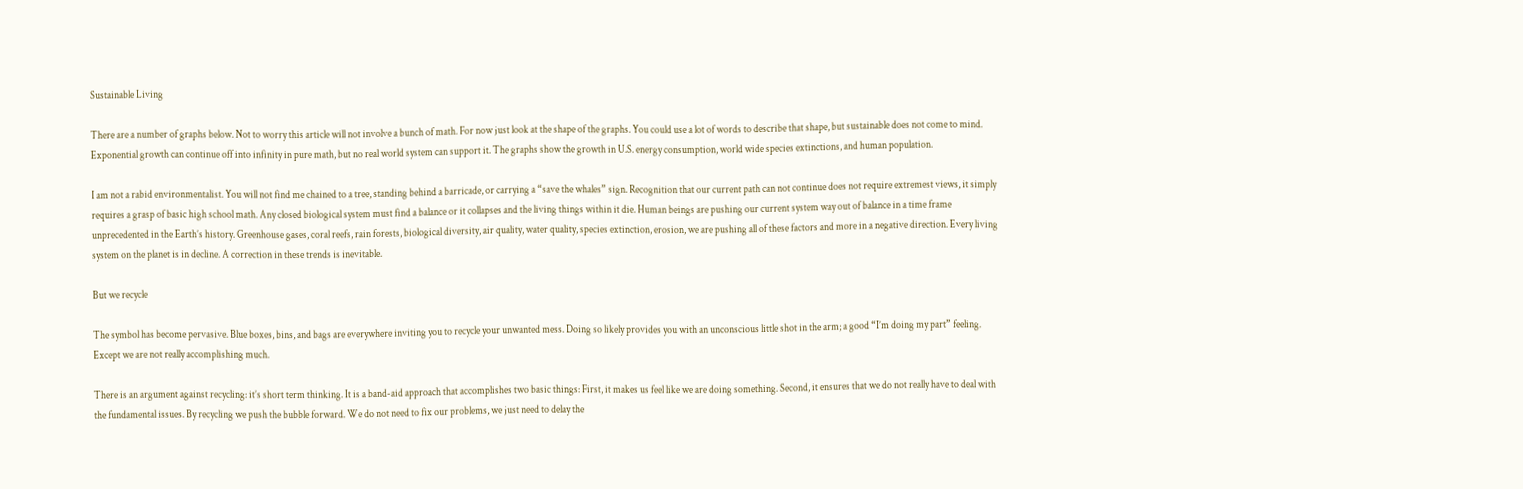Sustainable Living

There are a number of graphs below. Not to worry this article will not involve a bunch of math. For now just look at the shape of the graphs. You could use a lot of words to describe that shape, but sustainable does not come to mind. Exponential growth can continue off into infinity in pure math, but no real world system can support it. The graphs show the growth in U.S. energy consumption, world wide species extinctions, and human population.

I am not a rabid environmentalist. You will not find me chained to a tree, standing behind a barricade, or carrying a “save the whales” sign. Recognition that our current path can not continue does not require extremest views, it simply requires a grasp of basic high school math. Any closed biological system must find a balance or it collapses and the living things within it die. Human beings are pushing our current system way out of balance in a time frame unprecedented in the Earth’s history. Greenhouse gases, coral reefs, rain forests, biological diversity, air quality, water quality, species extinction, erosion, we are pushing all of these factors and more in a negative direction. Every living system on the planet is in decline. A correction in these trends is inevitable.

But we recycle

The symbol has become pervasive. Blue boxes, bins, and bags are everywhere inviting you to recycle your unwanted mess. Doing so likely provides you with an unconscious little shot in the arm; a good “I’m doing my part” feeling. Except we are not really accomplishing much.

There is an argument against recycling: it’s short term thinking. It is a band-aid approach that accomplishes two basic things: First, it makes us feel like we are doing something. Second, it ensures that we do not really have to deal with the fundamental issues. By recycling we push the bubble forward. We do not need to fix our problems, we just need to delay the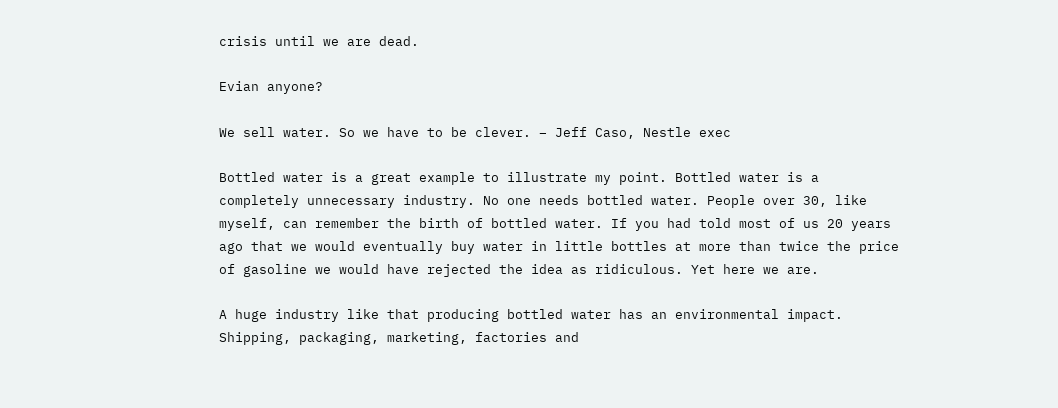crisis until we are dead.

Evian anyone?

We sell water. So we have to be clever. – Jeff Caso, Nestle exec

Bottled water is a great example to illustrate my point. Bottled water is a completely unnecessary industry. No one needs bottled water. People over 30, like myself, can remember the birth of bottled water. If you had told most of us 20 years ago that we would eventually buy water in little bottles at more than twice the price of gasoline we would have rejected the idea as ridiculous. Yet here we are.

A huge industry like that producing bottled water has an environmental impact. Shipping, packaging, marketing, factories and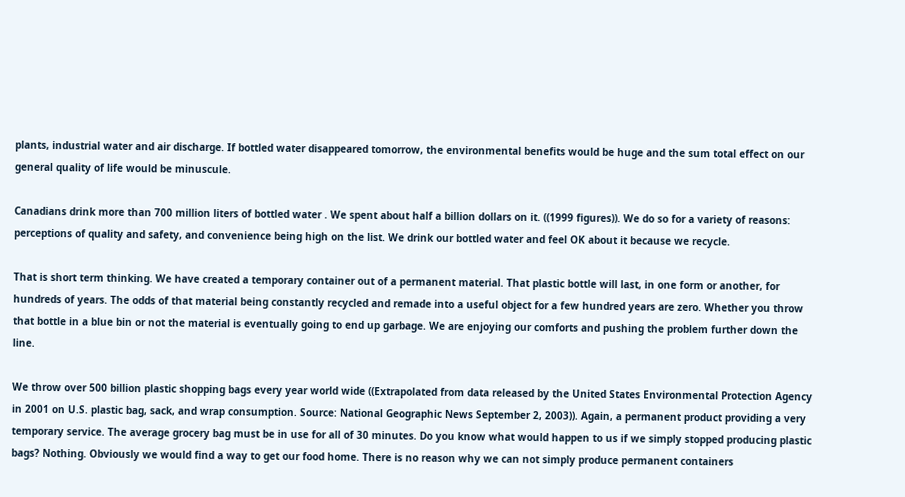plants, industrial water and air discharge. If bottled water disappeared tomorrow, the environmental benefits would be huge and the sum total effect on our general quality of life would be minuscule.

Canadians drink more than 700 million liters of bottled water . We spent about half a billion dollars on it. ((1999 figures)). We do so for a variety of reasons: perceptions of quality and safety, and convenience being high on the list. We drink our bottled water and feel OK about it because we recycle.

That is short term thinking. We have created a temporary container out of a permanent material. That plastic bottle will last, in one form or another, for hundreds of years. The odds of that material being constantly recycled and remade into a useful object for a few hundred years are zero. Whether you throw that bottle in a blue bin or not the material is eventually going to end up garbage. We are enjoying our comforts and pushing the problem further down the line.

We throw over 500 billion plastic shopping bags every year world wide ((Extrapolated from data released by the United States Environmental Protection Agency in 2001 on U.S. plastic bag, sack, and wrap consumption. Source: National Geographic News September 2, 2003)). Again, a permanent product providing a very temporary service. The average grocery bag must be in use for all of 30 minutes. Do you know what would happen to us if we simply stopped producing plastic bags? Nothing. Obviously we would find a way to get our food home. There is no reason why we can not simply produce permanent containers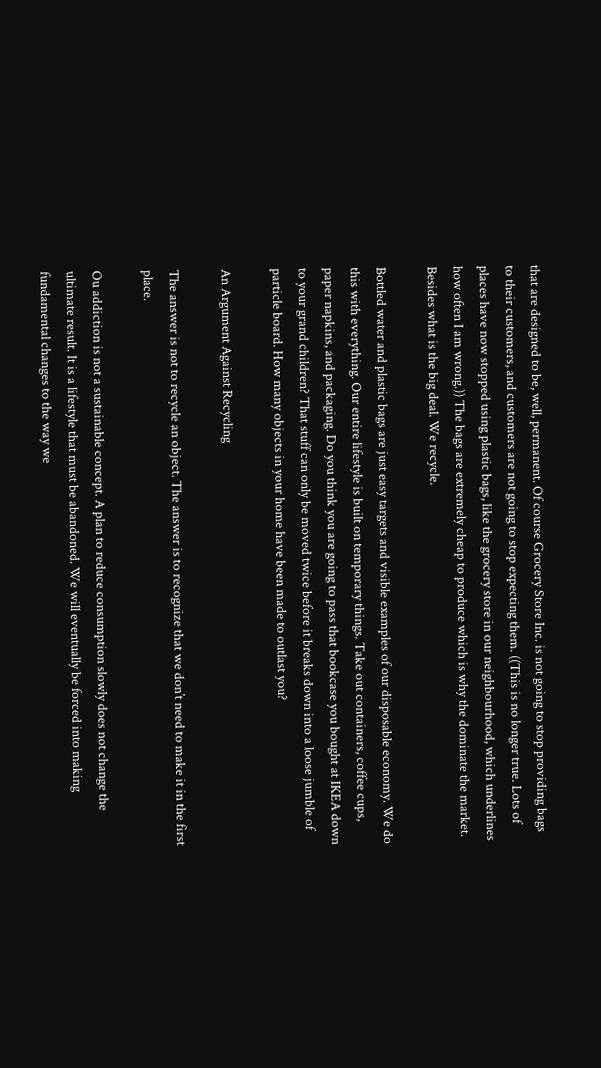that are designed to be, well, permanent. Of course Grocery Store Inc. is not going to stop providing bags to their customers, and customers are not going to stop expecting them. ((This is no longer true. Lots of places have now stopped using plastic bags, like the grocery store in our neighbourhood, which underlines how often I am wrong.)) The bags are extremely cheap to produce which is why the dominate the market. Besides what is the big deal. We recycle.

Bottled water and plastic bags are just easy targets and visible examples of our disposable economy. We do this with everything. Our entire lifestyle is built on temporary things. Take out containers, coffee cups, paper napkins, and packaging. Do you think you are going to pass that bookcase you bought at IKEA down to your grand children? That stuff can only be moved twice before it breaks down into a loose jumble of particle board. How many objects in your home have been made to outlast you?

An Argument Against Recycling

The answer is not to recycle an object. The answer is to recognize that we don’t need to make it in the first place.

Ou addiction is not a sustainable concept. A plan to reduce consumption slowly does not change the ultimate result. It is a lifestyle that must be abandoned. We will eventually be forced into making fundamental changes to the way we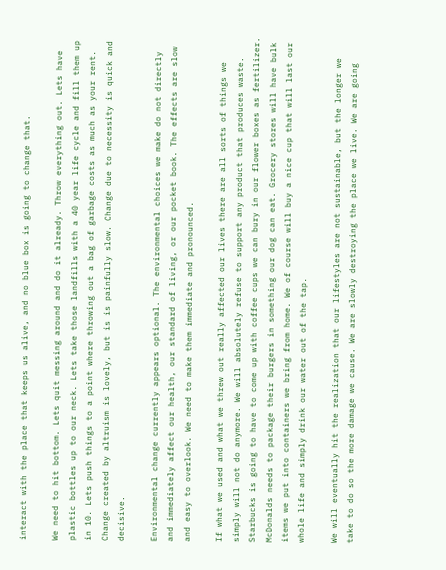interact with the place that keeps us alive, and no blue box is going to change that.

We need to hit bottom. Lets quit messing around and do it already. Throw everything out. Lets have plastic bottles up to our neck. Lets take those landfills with a 40 year life cycle and fill them up in 10. Lets push things to a point where throwing out a bag of garbage costs as much as your rent. Change created by altruism is lovely, but is is painfully slow. Change due to necessity is quick and decisive.

Environmental change currently appears optional. The environmental choices we make do not directly and immediately affect our health, our standard of living, or our pocket book. The effects are slow and easy to overlook. We need to make them immediate and pronounced.

If what we used and what we threw out really affected our lives there are all sorts of things we simply will not do anymore. We will absolutely refuse to support any product that produces waste. Starbucks is going to have to come up with coffee cups we can bury in our flower boxes as fertilizer. McDonalds needs to package their burgers in something our dog can eat. Grocery stores will have bulk items we put into containers we bring from home. We of course will buy a nice cup that will last our whole life and simply drink our water out of the tap.

We will eventually hit the realization that our lifestyles are not sustainable, but the longer we take to do so the more damage we cause. We are slowly destroying the place we live. We are going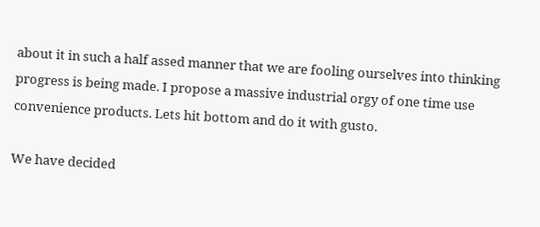about it in such a half assed manner that we are fooling ourselves into thinking progress is being made. I propose a massive industrial orgy of one time use convenience products. Lets hit bottom and do it with gusto.

We have decided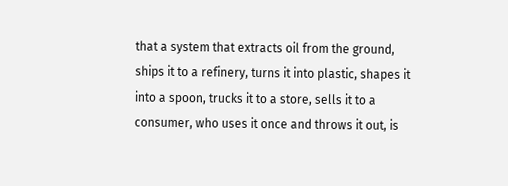that a system that extracts oil from the ground, ships it to a refinery, turns it into plastic, shapes it into a spoon, trucks it to a store, sells it to a consumer, who uses it once and throws it out, is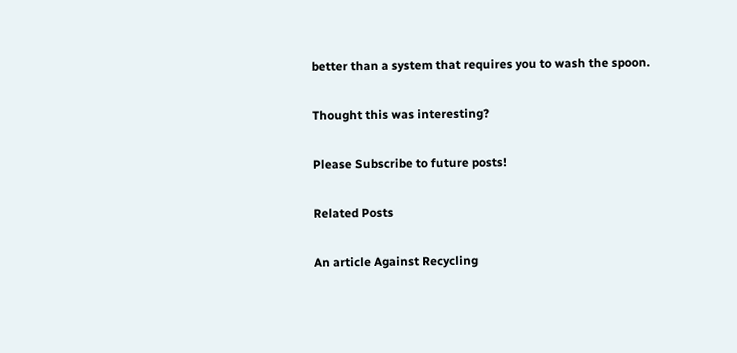better than a system that requires you to wash the spoon.

Thought this was interesting?

Please Subscribe to future posts!

Related Posts

An article Against Recycling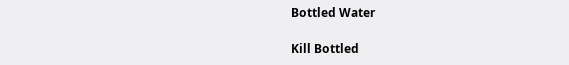Bottled Water

Kill Bottled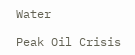Water

Peak Oil Crisis